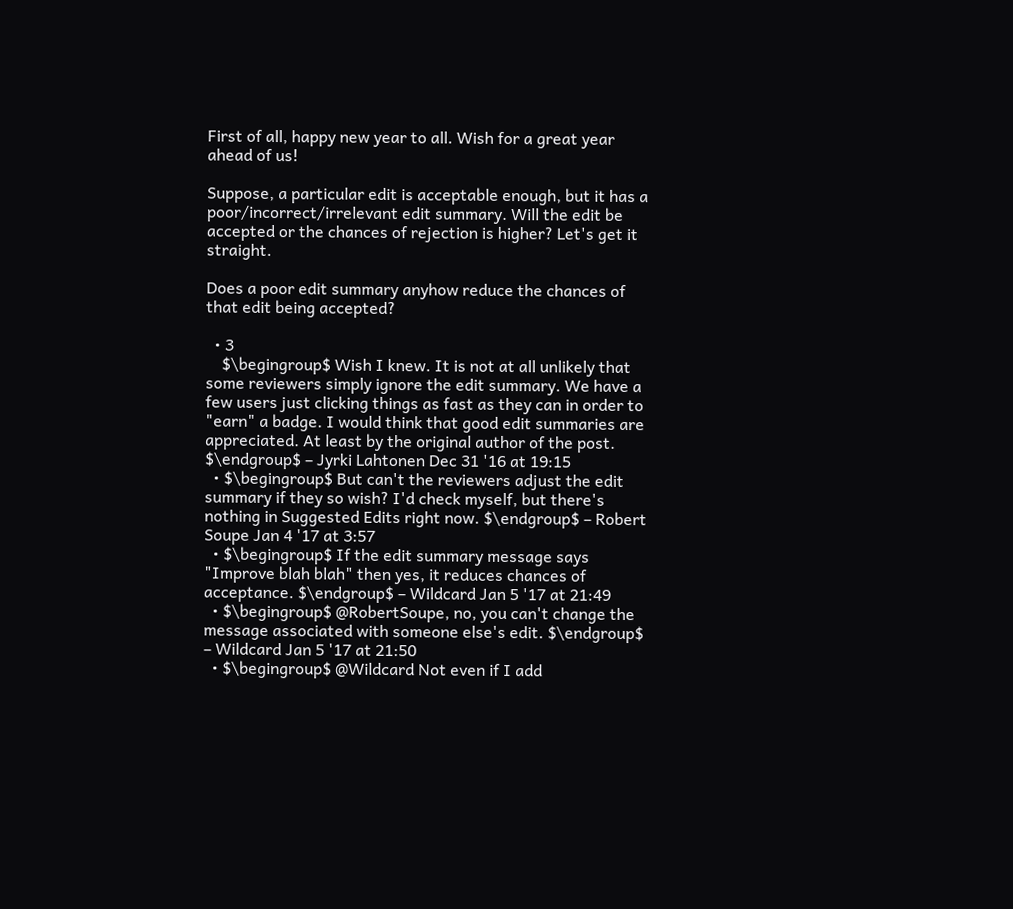First of all, happy new year to all. Wish for a great year ahead of us!

Suppose, a particular edit is acceptable enough, but it has a poor/incorrect/irrelevant edit summary. Will the edit be accepted or the chances of rejection is higher? Let's get it straight.

Does a poor edit summary anyhow reduce the chances of that edit being accepted?

  • 3
    $\begingroup$ Wish I knew. It is not at all unlikely that some reviewers simply ignore the edit summary. We have a few users just clicking things as fast as they can in order to "earn" a badge. I would think that good edit summaries are appreciated. At least by the original author of the post. $\endgroup$ – Jyrki Lahtonen Dec 31 '16 at 19:15
  • $\begingroup$ But can't the reviewers adjust the edit summary if they so wish? I'd check myself, but there's nothing in Suggested Edits right now. $\endgroup$ – Robert Soupe Jan 4 '17 at 3:57
  • $\begingroup$ If the edit summary message says "Improve blah blah" then yes, it reduces chances of acceptance. $\endgroup$ – Wildcard Jan 5 '17 at 21:49
  • $\begingroup$ @RobertSoupe, no, you can't change the message associated with someone else's edit. $\endgroup$ – Wildcard Jan 5 '17 at 21:50
  • $\begingroup$ @Wildcard Not even if I add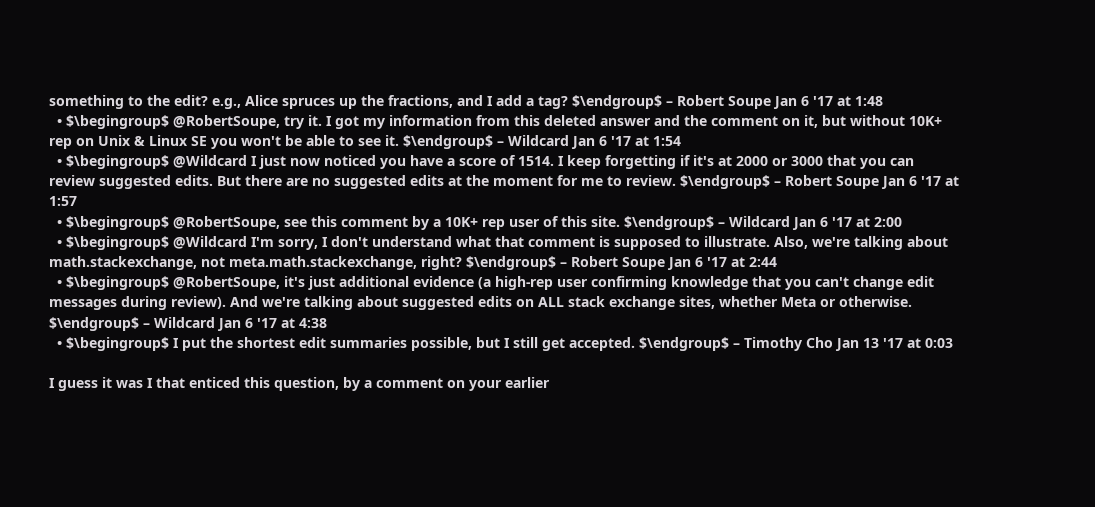something to the edit? e.g., Alice spruces up the fractions, and I add a tag? $\endgroup$ – Robert Soupe Jan 6 '17 at 1:48
  • $\begingroup$ @RobertSoupe, try it. I got my information from this deleted answer and the comment on it, but without 10K+ rep on Unix & Linux SE you won't be able to see it. $\endgroup$ – Wildcard Jan 6 '17 at 1:54
  • $\begingroup$ @Wildcard I just now noticed you have a score of 1514. I keep forgetting if it's at 2000 or 3000 that you can review suggested edits. But there are no suggested edits at the moment for me to review. $\endgroup$ – Robert Soupe Jan 6 '17 at 1:57
  • $\begingroup$ @RobertSoupe, see this comment by a 10K+ rep user of this site. $\endgroup$ – Wildcard Jan 6 '17 at 2:00
  • $\begingroup$ @Wildcard I'm sorry, I don't understand what that comment is supposed to illustrate. Also, we're talking about math.stackexchange, not meta.math.stackexchange, right? $\endgroup$ – Robert Soupe Jan 6 '17 at 2:44
  • $\begingroup$ @RobertSoupe, it's just additional evidence (a high-rep user confirming knowledge that you can't change edit messages during review). And we're talking about suggested edits on ALL stack exchange sites, whether Meta or otherwise. $\endgroup$ – Wildcard Jan 6 '17 at 4:38
  • $\begingroup$ I put the shortest edit summaries possible, but I still get accepted. $\endgroup$ – Timothy Cho Jan 13 '17 at 0:03

I guess it was I that enticed this question, by a comment on your earlier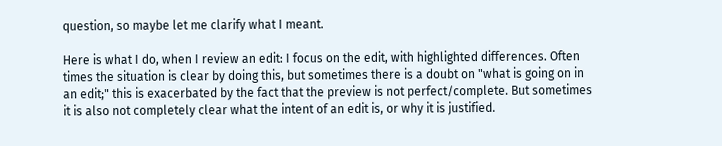question, so maybe let me clarify what I meant.

Here is what I do, when I review an edit: I focus on the edit, with highlighted differences. Often times the situation is clear by doing this, but sometimes there is a doubt on "what is going on in an edit;" this is exacerbated by the fact that the preview is not perfect/complete. But sometimes it is also not completely clear what the intent of an edit is, or why it is justified.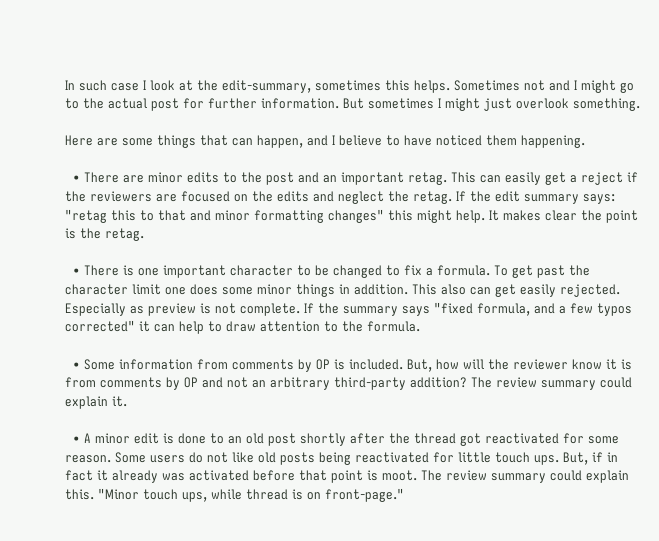In such case I look at the edit-summary, sometimes this helps. Sometimes not and I might go to the actual post for further information. But sometimes I might just overlook something.

Here are some things that can happen, and I believe to have noticed them happening.

  • There are minor edits to the post and an important retag. This can easily get a reject if the reviewers are focused on the edits and neglect the retag. If the edit summary says: "retag this to that and minor formatting changes" this might help. It makes clear the point is the retag.

  • There is one important character to be changed to fix a formula. To get past the character limit one does some minor things in addition. This also can get easily rejected. Especially as preview is not complete. If the summary says "fixed formula, and a few typos corrected" it can help to draw attention to the formula.

  • Some information from comments by OP is included. But, how will the reviewer know it is from comments by OP and not an arbitrary third-party addition? The review summary could explain it.

  • A minor edit is done to an old post shortly after the thread got reactivated for some reason. Some users do not like old posts being reactivated for little touch ups. But, if in fact it already was activated before that point is moot. The review summary could explain this. "Minor touch ups, while thread is on front-page."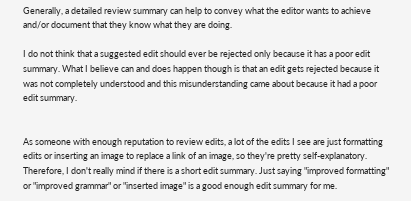Generally, a detailed review summary can help to convey what the editor wants to achieve and/or document that they know what they are doing.

I do not think that a suggested edit should ever be rejected only because it has a poor edit summary. What I believe can and does happen though is that an edit gets rejected because it was not completely understood and this misunderstanding came about because it had a poor edit summary.


As someone with enough reputation to review edits, a lot of the edits I see are just formatting edits or inserting an image to replace a link of an image, so they're pretty self-explanatory. Therefore, I don't really mind if there is a short edit summary. Just saying "improved formatting" or "improved grammar" or "inserted image" is a good enough edit summary for me.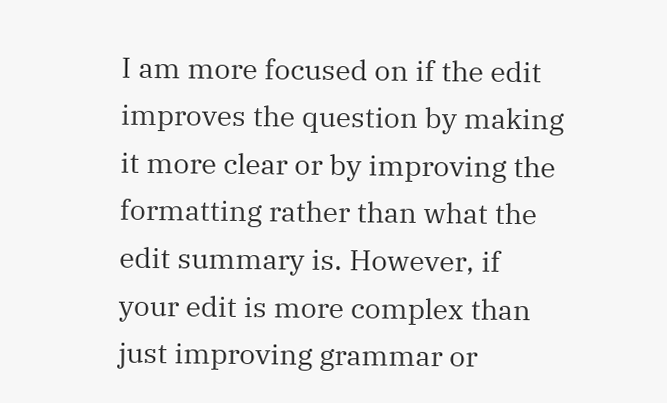I am more focused on if the edit improves the question by making it more clear or by improving the formatting rather than what the edit summary is. However, if your edit is more complex than just improving grammar or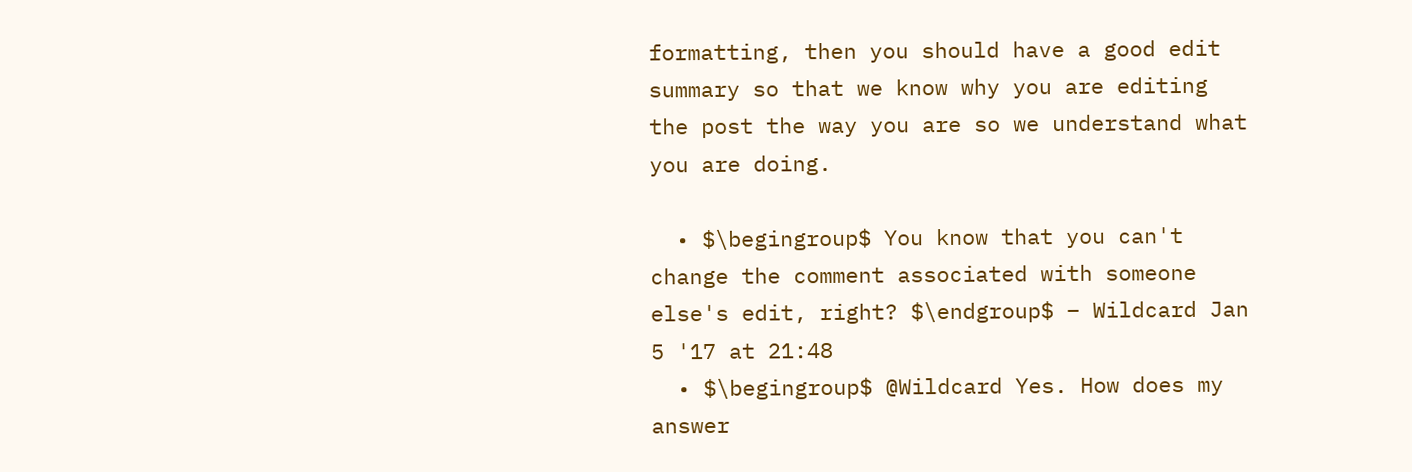formatting, then you should have a good edit summary so that we know why you are editing the post the way you are so we understand what you are doing.

  • $\begingroup$ You know that you can't change the comment associated with someone else's edit, right? $\endgroup$ – Wildcard Jan 5 '17 at 21:48
  • $\begingroup$ @Wildcard Yes. How does my answer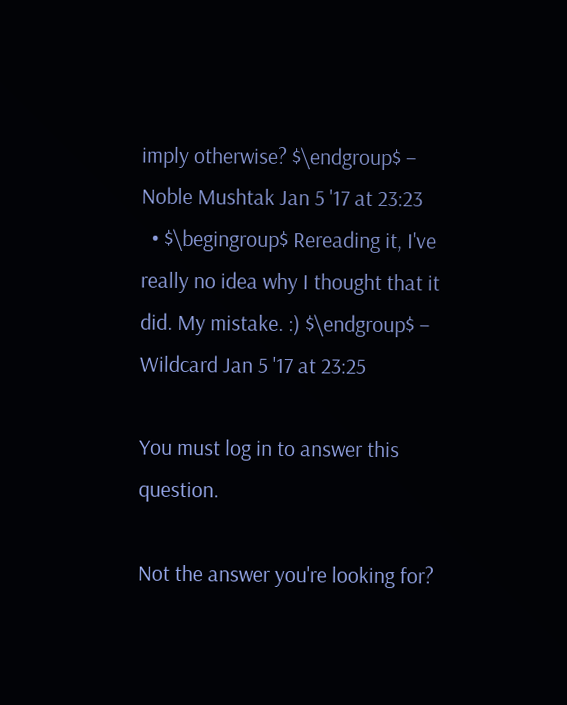imply otherwise? $\endgroup$ – Noble Mushtak Jan 5 '17 at 23:23
  • $\begingroup$ Rereading it, I've really no idea why I thought that it did. My mistake. :) $\endgroup$ – Wildcard Jan 5 '17 at 23:25

You must log in to answer this question.

Not the answer you're looking for?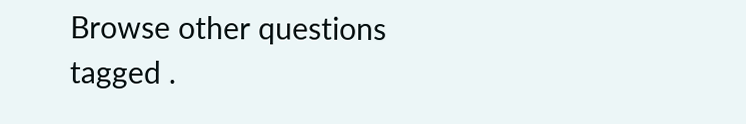Browse other questions tagged .